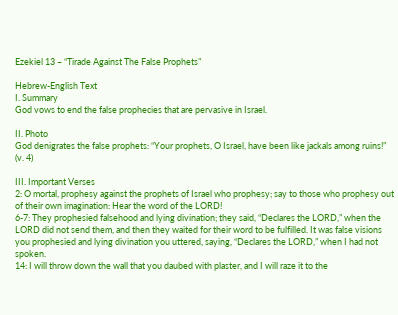Ezekiel 13 – “Tirade Against The False Prophets”

Hebrew-English Text
I. Summary
God vows to end the false prophecies that are pervasive in Israel.

II. Photo
God denigrates the false prophets: “Your prophets, O Israel, have been like jackals among ruins!” (v. 4)

III. Important Verses
2: O mortal, prophesy against the prophets of Israel who prophesy; say to those who prophesy out of their own imagination: Hear the word of the LORD!
6-7: They prophesied falsehood and lying divination; they said, “Declares the LORD,” when the LORD did not send them, and then they waited for their word to be fulfilled. It was false visions you prophesied and lying divination you uttered, saying, “Declares the LORD,” when I had not spoken.
14: I will throw down the wall that you daubed with plaster, and I will raze it to the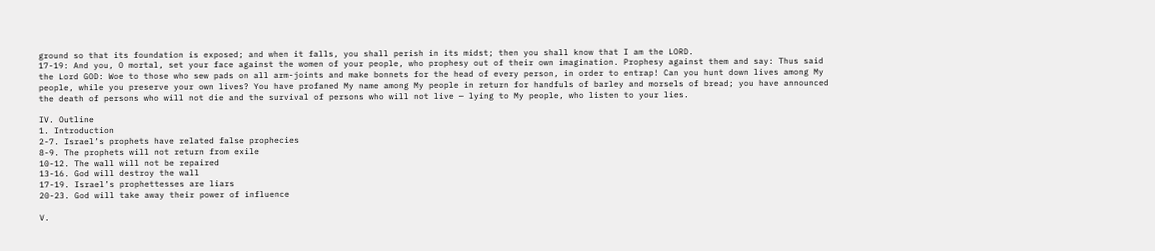ground so that its foundation is exposed; and when it falls, you shall perish in its midst; then you shall know that I am the LORD.
17-19: And you, O mortal, set your face against the women of your people, who prophesy out of their own imagination. Prophesy against them and say: Thus said the Lord GOD: Woe to those who sew pads on all arm-joints and make bonnets for the head of every person, in order to entrap! Can you hunt down lives among My people, while you preserve your own lives? You have profaned My name among My people in return for handfuls of barley and morsels of bread; you have announced the death of persons who will not die and the survival of persons who will not live — lying to My people, who listen to your lies.

IV. Outline
1. Introduction
2-7. Israel’s prophets have related false prophecies
8-9. The prophets will not return from exile
10-12. The wall will not be repaired
13-16. God will destroy the wall
17-19. Israel’s prophettesses are liars
20-23. God will take away their power of influence

V.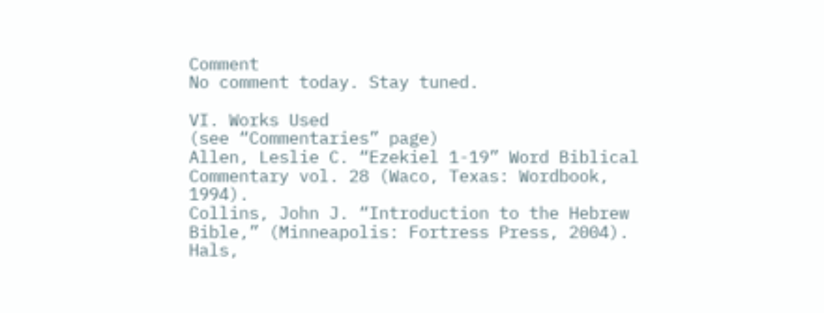Comment
No comment today. Stay tuned.

VI. Works Used
(see “Commentaries” page)
Allen, Leslie C. “Ezekiel 1-19” Word Biblical Commentary vol. 28 (Waco, Texas: Wordbook, 1994).
Collins, John J. “Introduction to the Hebrew Bible,” (Minneapolis: Fortress Press, 2004).
Hals,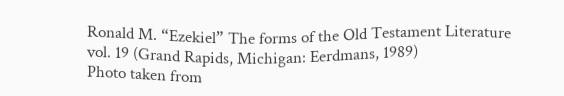Ronald M. “Ezekiel” The forms of the Old Testament Literature vol. 19 (Grand Rapids, Michigan: Eerdmans, 1989)
Photo taken from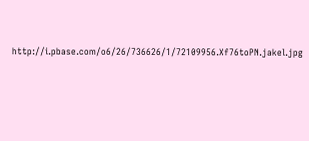http://i.pbase.com/o6/26/736626/1/72109956.Xf76toPN.jakel.jpg